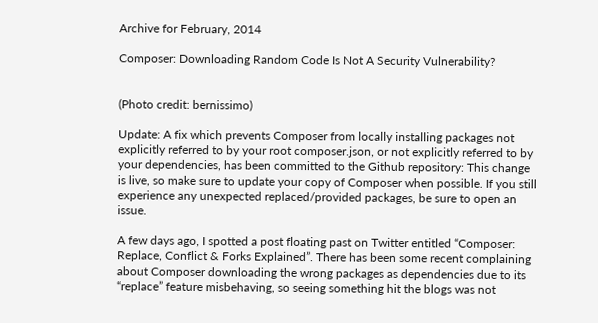Archive for February, 2014

Composer: Downloading Random Code Is Not A Security Vulnerability?


(Photo credit: bernissimo)

Update: A fix which prevents Composer from locally installing packages not explicitly referred to by your root composer.json, or not explicitly referred to by your dependencies, has been committed to the Github repository: This change is live, so make sure to update your copy of Composer when possible. If you still experience any unexpected replaced/provided packages, be sure to open an issue.

A few days ago, I spotted a post floating past on Twitter entitled “Composer: Replace, Conflict & Forks Explained”. There has been some recent complaining about Composer downloading the wrong packages as dependencies due to its “replace” feature misbehaving, so seeing something hit the blogs was not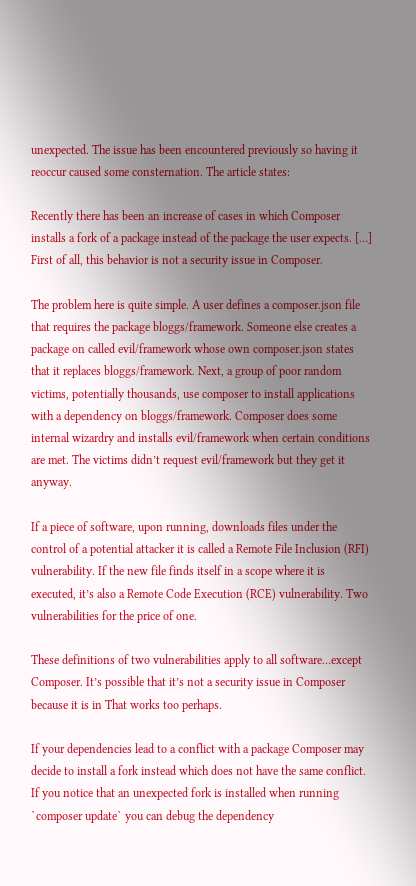unexpected. The issue has been encountered previously so having it reoccur caused some consternation. The article states:

Recently there has been an increase of cases in which Composer installs a fork of a package instead of the package the user expects. […] First of all, this behavior is not a security issue in Composer.

The problem here is quite simple. A user defines a composer.json file that requires the package bloggs/framework. Someone else creates a package on called evil/framework whose own composer.json states that it replaces bloggs/framework. Next, a group of poor random victims, potentially thousands, use composer to install applications with a dependency on bloggs/framework. Composer does some internal wizardry and installs evil/framework when certain conditions are met. The victims didn’t request evil/framework but they get it anyway.

If a piece of software, upon running, downloads files under the control of a potential attacker it is called a Remote File Inclusion (RFI) vulnerability. If the new file finds itself in a scope where it is executed, it’s also a Remote Code Execution (RCE) vulnerability. Two vulnerabilities for the price of one.

These definitions of two vulnerabilities apply to all software…except Composer. It’s possible that it’s not a security issue in Composer because it is in That works too perhaps.

If your dependencies lead to a conflict with a package Composer may decide to install a fork instead which does not have the same conflict. If you notice that an unexpected fork is installed when running `composer update` you can debug the dependency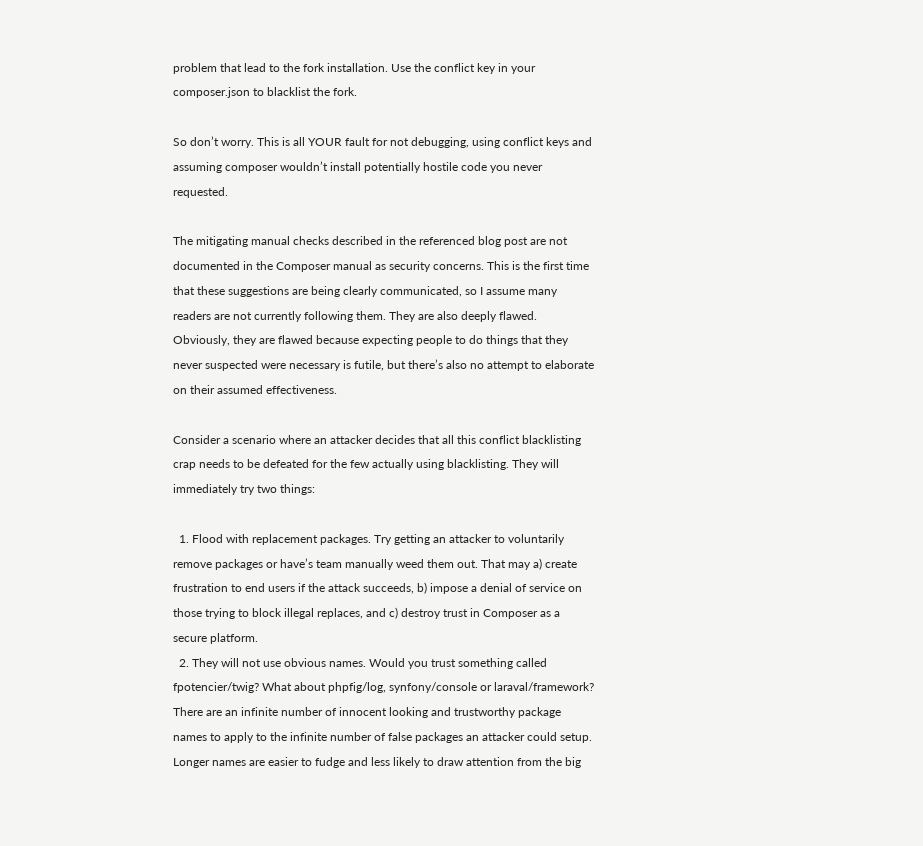problem that lead to the fork installation. Use the conflict key in your composer.json to blacklist the fork.

So don’t worry. This is all YOUR fault for not debugging, using conflict keys and assuming composer wouldn’t install potentially hostile code you never requested.

The mitigating manual checks described in the referenced blog post are not documented in the Composer manual as security concerns. This is the first time that these suggestions are being clearly communicated, so I assume many readers are not currently following them. They are also deeply flawed. Obviously, they are flawed because expecting people to do things that they never suspected were necessary is futile, but there’s also no attempt to elaborate on their assumed effectiveness.

Consider a scenario where an attacker decides that all this conflict blacklisting crap needs to be defeated for the few actually using blacklisting. They will immediately try two things:

  1. Flood with replacement packages. Try getting an attacker to voluntarily remove packages or have’s team manually weed them out. That may a) create frustration to end users if the attack succeeds, b) impose a denial of service on those trying to block illegal replaces, and c) destroy trust in Composer as a secure platform.
  2. They will not use obvious names. Would you trust something called fpotencier/twig? What about phpfig/log, synfony/console or laraval/framework? There are an infinite number of innocent looking and trustworthy package names to apply to the infinite number of false packages an attacker could setup. Longer names are easier to fudge and less likely to draw attention from the big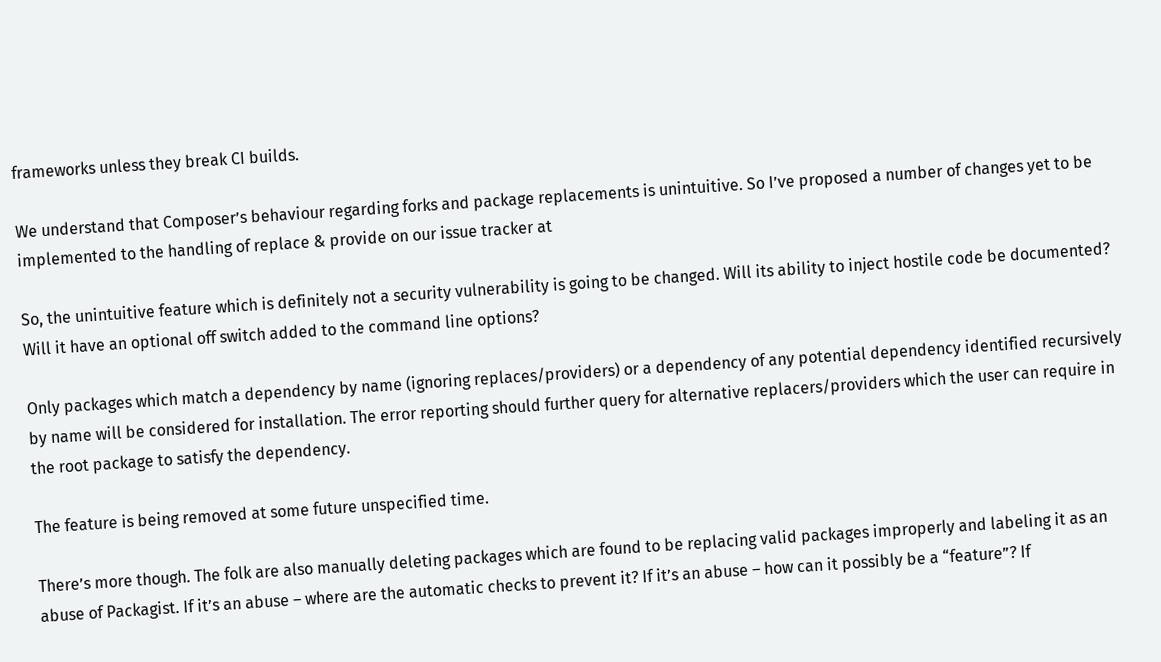frameworks unless they break CI builds.

We understand that Composer’s behaviour regarding forks and package replacements is unintuitive. So I’ve proposed a number of changes yet to be implemented to the handling of replace & provide on our issue tracker at

So, the unintuitive feature which is definitely not a security vulnerability is going to be changed. Will its ability to inject hostile code be documented? Will it have an optional off switch added to the command line options?

Only packages which match a dependency by name (ignoring replaces/providers) or a dependency of any potential dependency identified recursively by name will be considered for installation. The error reporting should further query for alternative replacers/providers which the user can require in the root package to satisfy the dependency.

The feature is being removed at some future unspecified time.

There’s more though. The folk are also manually deleting packages which are found to be replacing valid packages improperly and labeling it as an abuse of Packagist. If it’s an abuse – where are the automatic checks to prevent it? If it’s an abuse – how can it possibly be a “feature”? If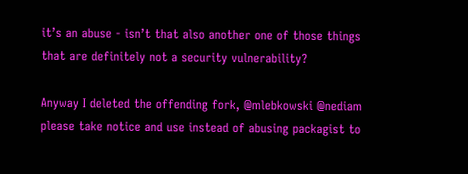it’s an abuse - isn’t that also another one of those things that are definitely not a security vulnerability?

Anyway I deleted the offending fork, @mlebkowski @nediam please take notice and use instead of abusing packagist to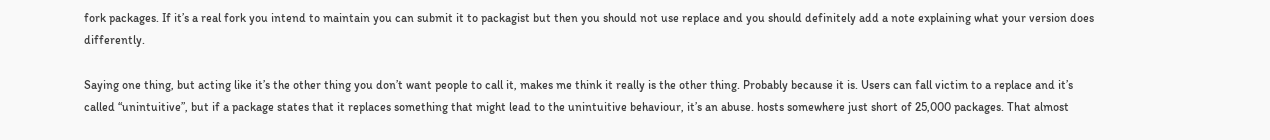fork packages. If it’s a real fork you intend to maintain you can submit it to packagist but then you should not use replace and you should definitely add a note explaining what your version does differently.

Saying one thing, but acting like it’s the other thing you don’t want people to call it, makes me think it really is the other thing. Probably because it is. Users can fall victim to a replace and it’s called “unintuitive”, but if a package states that it replaces something that might lead to the unintuitive behaviour, it’s an abuse. hosts somewhere just short of 25,000 packages. That almost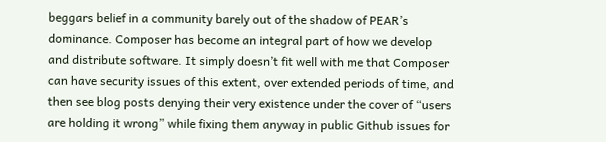beggars belief in a community barely out of the shadow of PEAR’s dominance. Composer has become an integral part of how we develop and distribute software. It simply doesn’t fit well with me that Composer can have security issues of this extent, over extended periods of time, and then see blog posts denying their very existence under the cover of “users are holding it wrong” while fixing them anyway in public Github issues for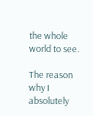the whole world to see.

The reason why I absolutely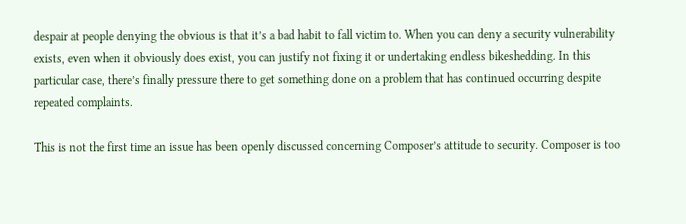despair at people denying the obvious is that it’s a bad habit to fall victim to. When you can deny a security vulnerability exists, even when it obviously does exist, you can justify not fixing it or undertaking endless bikeshedding. In this particular case, there’s finally pressure there to get something done on a problem that has continued occurring despite repeated complaints.

This is not the first time an issue has been openly discussed concerning Composer’s attitude to security. Composer is too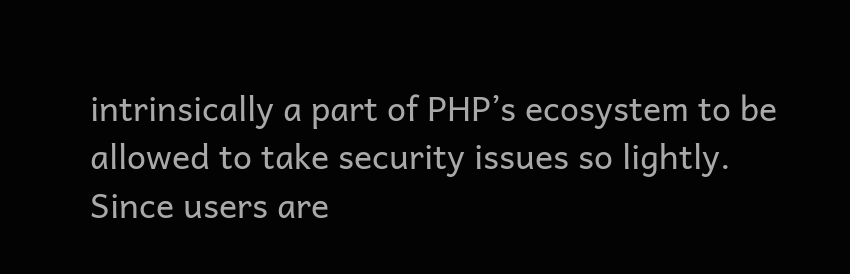intrinsically a part of PHP’s ecosystem to be allowed to take security issues so lightly. Since users are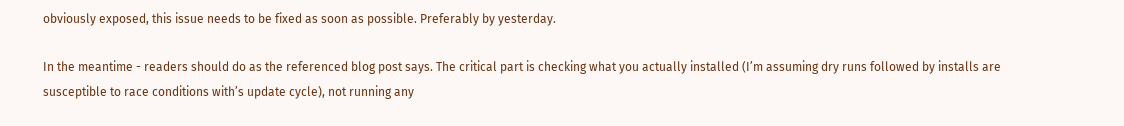obviously exposed, this issue needs to be fixed as soon as possible. Preferably by yesterday.

In the meantime - readers should do as the referenced blog post says. The critical part is checking what you actually installed (I’m assuming dry runs followed by installs are susceptible to race conditions with’s update cycle), not running any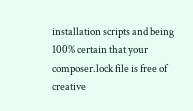installation scripts and being 100% certain that your composer.lock file is free of creative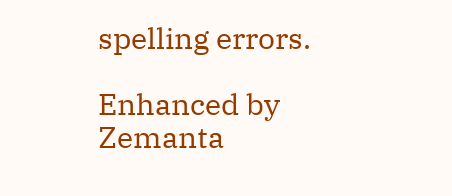spelling errors.

Enhanced by Zemanta